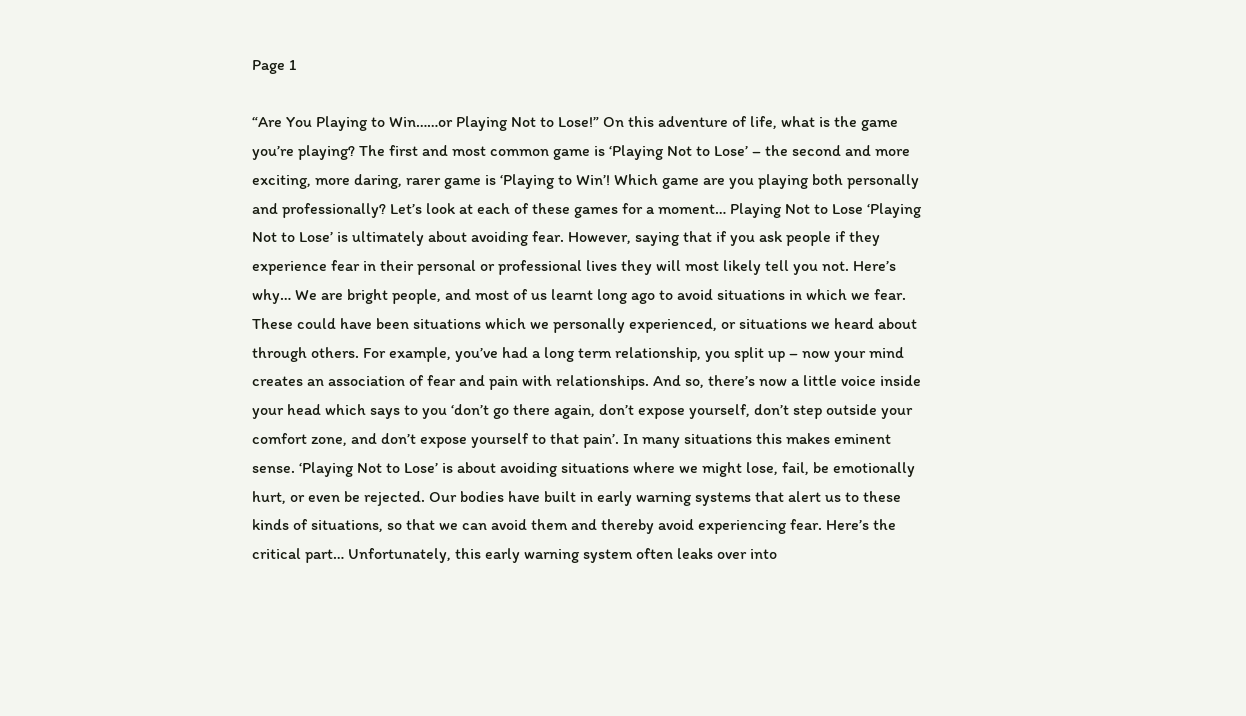Page 1

“Are You Playing to Win……or Playing Not to Lose!” On this adventure of life, what is the game you’re playing? The first and most common game is ‘Playing Not to Lose’ – the second and more exciting, more daring, rarer game is ‘Playing to Win’! Which game are you playing both personally and professionally? Let’s look at each of these games for a moment… Playing Not to Lose ‘Playing Not to Lose’ is ultimately about avoiding fear. However, saying that if you ask people if they experience fear in their personal or professional lives they will most likely tell you not. Here’s why… We are bright people, and most of us learnt long ago to avoid situations in which we fear. These could have been situations which we personally experienced, or situations we heard about through others. For example, you’ve had a long term relationship, you split up – now your mind creates an association of fear and pain with relationships. And so, there’s now a little voice inside your head which says to you ‘don’t go there again, don’t expose yourself, don’t step outside your comfort zone, and don’t expose yourself to that pain’. In many situations this makes eminent sense. ‘Playing Not to Lose’ is about avoiding situations where we might lose, fail, be emotionally hurt, or even be rejected. Our bodies have built in early warning systems that alert us to these kinds of situations, so that we can avoid them and thereby avoid experiencing fear. Here’s the critical part… Unfortunately, this early warning system often leaks over into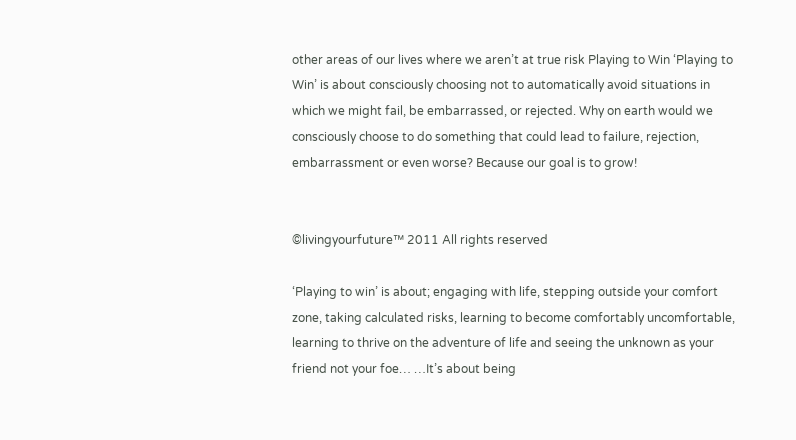other areas of our lives where we aren’t at true risk Playing to Win ‘Playing to Win’ is about consciously choosing not to automatically avoid situations in which we might fail, be embarrassed, or rejected. Why on earth would we consciously choose to do something that could lead to failure, rejection, embarrassment or even worse? Because our goal is to grow!


©livingyourfuture™ 2011 All rights reserved

‘Playing to win’ is about; engaging with life, stepping outside your comfort zone, taking calculated risks, learning to become comfortably uncomfortable, learning to thrive on the adventure of life and seeing the unknown as your friend not your foe… …It’s about being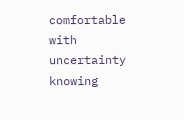comfortable with uncertainty knowing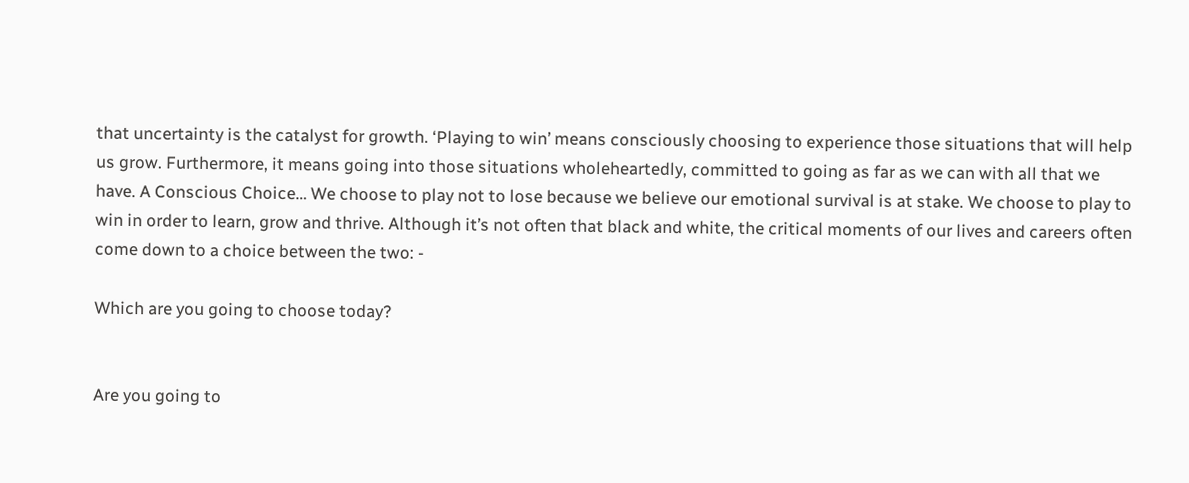that uncertainty is the catalyst for growth. ‘Playing to win’ means consciously choosing to experience those situations that will help us grow. Furthermore, it means going into those situations wholeheartedly, committed to going as far as we can with all that we have. A Conscious Choice… We choose to play not to lose because we believe our emotional survival is at stake. We choose to play to win in order to learn, grow and thrive. Although it’s not often that black and white, the critical moments of our lives and careers often come down to a choice between the two: -

Which are you going to choose today?


Are you going to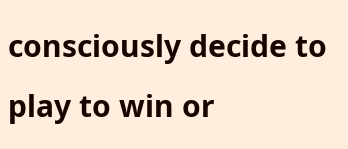consciously decide to play to win or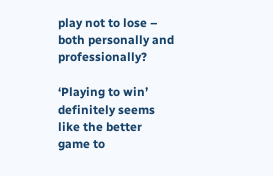play not to lose – both personally and professionally?

‘Playing to win’ definitely seems like the better game to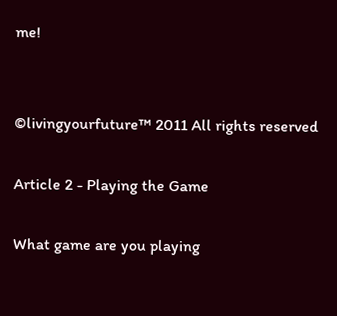me!


©livingyourfuture™ 2011 All rights reserved

Article 2 - Playing the Game

What game are you playing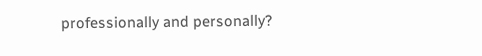professionally and personally?